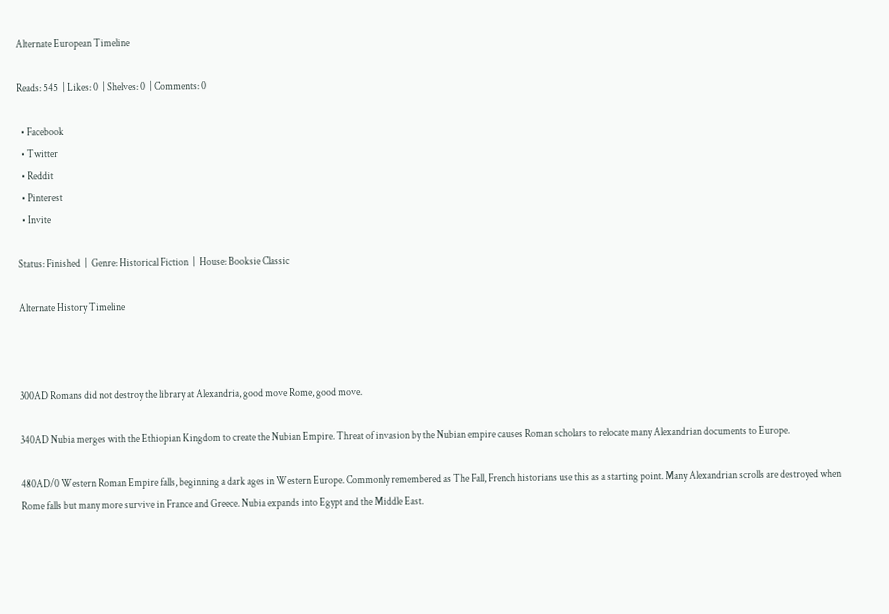Alternate European Timeline

Reads: 545  | Likes: 0  | Shelves: 0  | Comments: 0

  • Facebook
  • Twitter
  • Reddit
  • Pinterest
  • Invite

Status: Finished  |  Genre: Historical Fiction  |  House: Booksie Classic

Alternate History Timeline



300AD Romans did not destroy the library at Alexandria, good move Rome, good move.

340AD Nubia merges with the Ethiopian Kingdom to create the Nubian Empire. Threat of invasion by the Nubian empire causes Roman scholars to relocate many Alexandrian documents to Europe.

480AD/0 Western Roman Empire falls, beginning a dark ages in Western Europe. Commonly remembered as The Fall, French historians use this as a starting point. Many Alexandrian scrolls are destroyed when Rome falls but many more survive in France and Greece. Nubia expands into Egypt and the Middle East.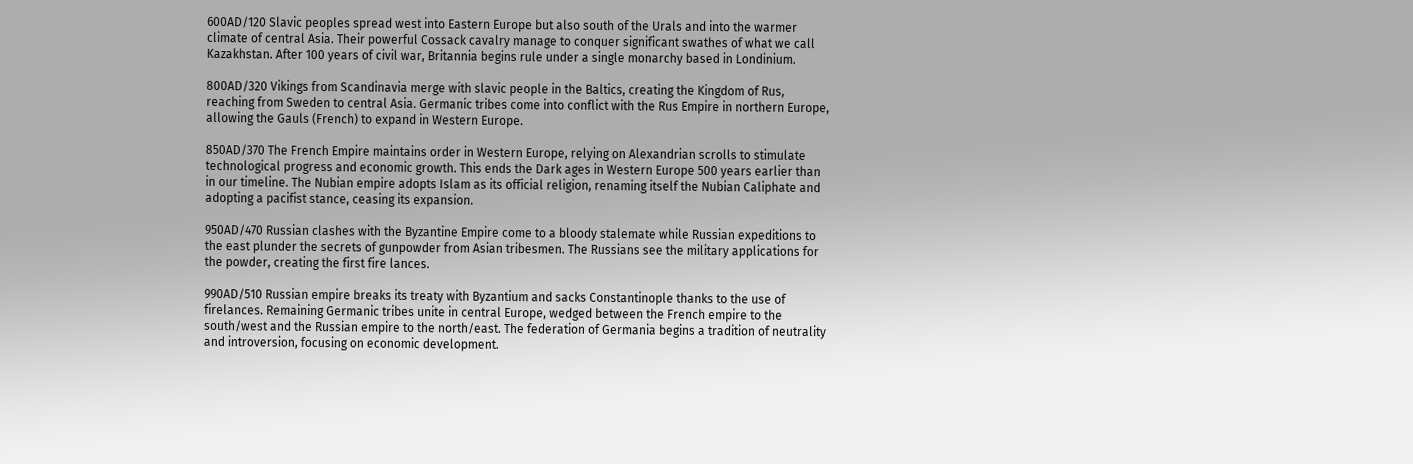600AD/120 Slavic peoples spread west into Eastern Europe but also south of the Urals and into the warmer climate of central Asia. Their powerful Cossack cavalry manage to conquer significant swathes of what we call Kazakhstan. After 100 years of civil war, Britannia begins rule under a single monarchy based in Londinium.

800AD/320 Vikings from Scandinavia merge with slavic people in the Baltics, creating the Kingdom of Rus, reaching from Sweden to central Asia. Germanic tribes come into conflict with the Rus Empire in northern Europe, allowing the Gauls (French) to expand in Western Europe.

850AD/370 The French Empire maintains order in Western Europe, relying on Alexandrian scrolls to stimulate technological progress and economic growth. This ends the Dark ages in Western Europe 500 years earlier than in our timeline. The Nubian empire adopts Islam as its official religion, renaming itself the Nubian Caliphate and adopting a pacifist stance, ceasing its expansion.

950AD/470 Russian clashes with the Byzantine Empire come to a bloody stalemate while Russian expeditions to the east plunder the secrets of gunpowder from Asian tribesmen. The Russians see the military applications for the powder, creating the first fire lances.

990AD/510 Russian empire breaks its treaty with Byzantium and sacks Constantinople thanks to the use of firelances. Remaining Germanic tribes unite in central Europe, wedged between the French empire to the south/west and the Russian empire to the north/east. The federation of Germania begins a tradition of neutrality and introversion, focusing on economic development.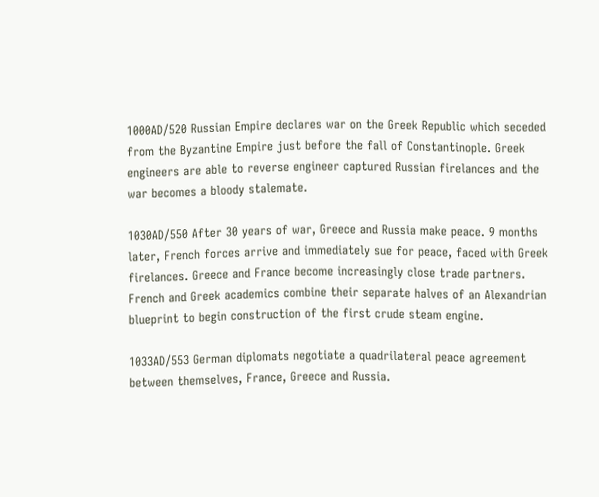1000AD/520 Russian Empire declares war on the Greek Republic which seceded from the Byzantine Empire just before the fall of Constantinople. Greek engineers are able to reverse engineer captured Russian firelances and the war becomes a bloody stalemate.

1030AD/550 After 30 years of war, Greece and Russia make peace. 9 months later, French forces arrive and immediately sue for peace, faced with Greek firelances. Greece and France become increasingly close trade partners. French and Greek academics combine their separate halves of an Alexandrian blueprint to begin construction of the first crude steam engine.

1033AD/553 German diplomats negotiate a quadrilateral peace agreement between themselves, France, Greece and Russia.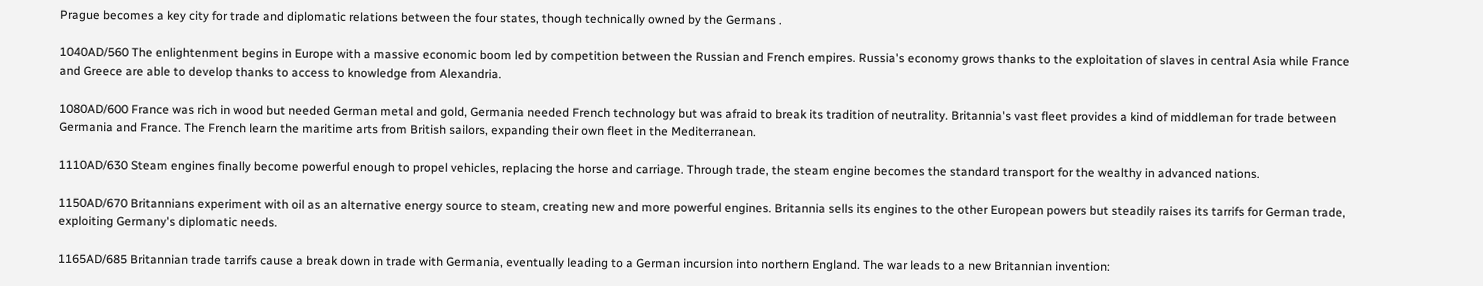Prague becomes a key city for trade and diplomatic relations between the four states, though technically owned by the Germans .

1040AD/560 The enlightenment begins in Europe with a massive economic boom led by competition between the Russian and French empires. Russia's economy grows thanks to the exploitation of slaves in central Asia while France and Greece are able to develop thanks to access to knowledge from Alexandria.

1080AD/600 France was rich in wood but needed German metal and gold, Germania needed French technology but was afraid to break its tradition of neutrality. Britannia's vast fleet provides a kind of middleman for trade between Germania and France. The French learn the maritime arts from British sailors, expanding their own fleet in the Mediterranean.

1110AD/630 Steam engines finally become powerful enough to propel vehicles, replacing the horse and carriage. Through trade, the steam engine becomes the standard transport for the wealthy in advanced nations.

1150AD/670 Britannians experiment with oil as an alternative energy source to steam, creating new and more powerful engines. Britannia sells its engines to the other European powers but steadily raises its tarrifs for German trade, exploiting Germany's diplomatic needs.

1165AD/685 Britannian trade tarrifs cause a break down in trade with Germania, eventually leading to a German incursion into northern England. The war leads to a new Britannian invention: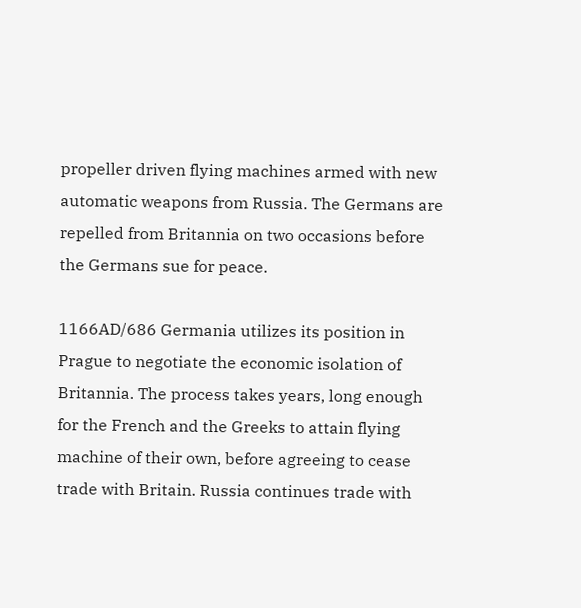propeller driven flying machines armed with new automatic weapons from Russia. The Germans are repelled from Britannia on two occasions before the Germans sue for peace.

1166AD/686 Germania utilizes its position in Prague to negotiate the economic isolation of Britannia. The process takes years, long enough for the French and the Greeks to attain flying machine of their own, before agreeing to cease trade with Britain. Russia continues trade with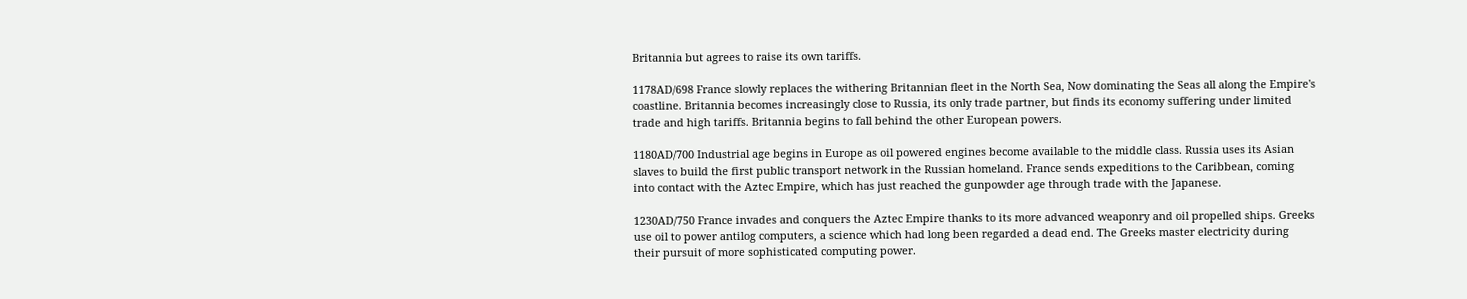Britannia but agrees to raise its own tariffs.

1178AD/698 France slowly replaces the withering Britannian fleet in the North Sea, Now dominating the Seas all along the Empire's coastline. Britannia becomes increasingly close to Russia, its only trade partner, but finds its economy suffering under limited trade and high tariffs. Britannia begins to fall behind the other European powers.

1180AD/700 Industrial age begins in Europe as oil powered engines become available to the middle class. Russia uses its Asian slaves to build the first public transport network in the Russian homeland. France sends expeditions to the Caribbean, coming into contact with the Aztec Empire, which has just reached the gunpowder age through trade with the Japanese.

1230AD/750 France invades and conquers the Aztec Empire thanks to its more advanced weaponry and oil propelled ships. Greeks use oil to power antilog computers, a science which had long been regarded a dead end. The Greeks master electricity during their pursuit of more sophisticated computing power.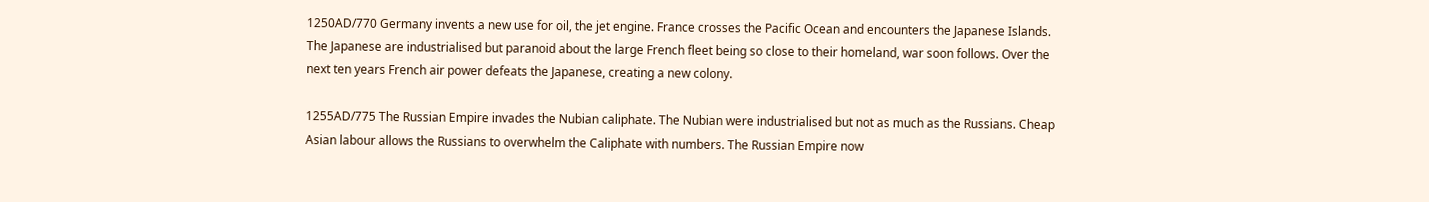1250AD/770 Germany invents a new use for oil, the jet engine. France crosses the Pacific Ocean and encounters the Japanese Islands. The Japanese are industrialised but paranoid about the large French fleet being so close to their homeland, war soon follows. Over the next ten years French air power defeats the Japanese, creating a new colony.

1255AD/775 The Russian Empire invades the Nubian caliphate. The Nubian were industrialised but not as much as the Russians. Cheap Asian labour allows the Russians to overwhelm the Caliphate with numbers. The Russian Empire now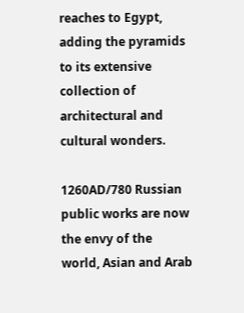reaches to Egypt, adding the pyramids to its extensive collection of architectural and cultural wonders.

1260AD/780 Russian public works are now the envy of the world, Asian and Arab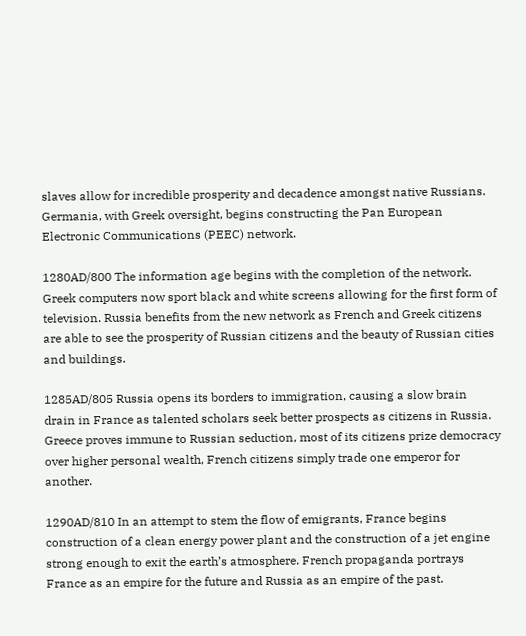slaves allow for incredible prosperity and decadence amongst native Russians. Germania, with Greek oversight, begins constructing the Pan European Electronic Communications (PEEC) network.

1280AD/800 The information age begins with the completion of the network. Greek computers now sport black and white screens allowing for the first form of television. Russia benefits from the new network as French and Greek citizens are able to see the prosperity of Russian citizens and the beauty of Russian cities and buildings.

1285AD/805 Russia opens its borders to immigration, causing a slow brain drain in France as talented scholars seek better prospects as citizens in Russia. Greece proves immune to Russian seduction, most of its citizens prize democracy over higher personal wealth, French citizens simply trade one emperor for another.

1290AD/810 In an attempt to stem the flow of emigrants, France begins construction of a clean energy power plant and the construction of a jet engine strong enough to exit the earth’s atmosphere. French propaganda portrays France as an empire for the future and Russia as an empire of the past.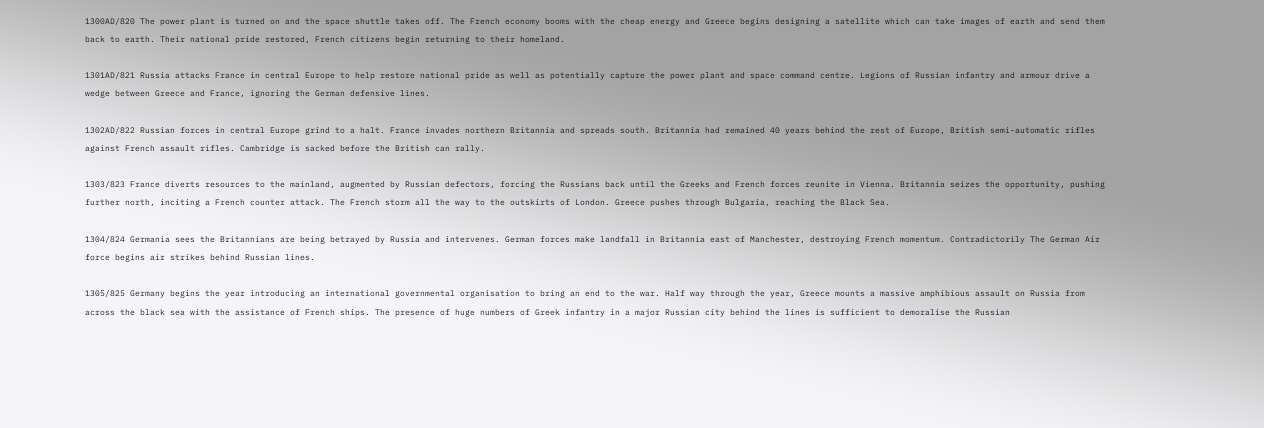1300AD/820 The power plant is turned on and the space shuttle takes off. The French economy booms with the cheap energy and Greece begins designing a satellite which can take images of earth and send them back to earth. Their national pride restored, French citizens begin returning to their homeland.

1301AD/821 Russia attacks France in central Europe to help restore national pride as well as potentially capture the power plant and space command centre. Legions of Russian infantry and armour drive a wedge between Greece and France, ignoring the German defensive lines.

1302AD/822 Russian forces in central Europe grind to a halt. France invades northern Britannia and spreads south. Britannia had remained 40 years behind the rest of Europe, British semi-automatic rifles against French assault rifles. Cambridge is sacked before the British can rally.

1303/823 France diverts resources to the mainland, augmented by Russian defectors, forcing the Russians back until the Greeks and French forces reunite in Vienna. Britannia seizes the opportunity, pushing further north, inciting a French counter attack. The French storm all the way to the outskirts of London. Greece pushes through Bulgaria, reaching the Black Sea.

1304/824 Germania sees the Britannians are being betrayed by Russia and intervenes. German forces make landfall in Britannia east of Manchester, destroying French momentum. Contradictorily The German Air force begins air strikes behind Russian lines.

1305/825 Germany begins the year introducing an international governmental organisation to bring an end to the war. Half way through the year, Greece mounts a massive amphibious assault on Russia from across the black sea with the assistance of French ships. The presence of huge numbers of Greek infantry in a major Russian city behind the lines is sufficient to demoralise the Russian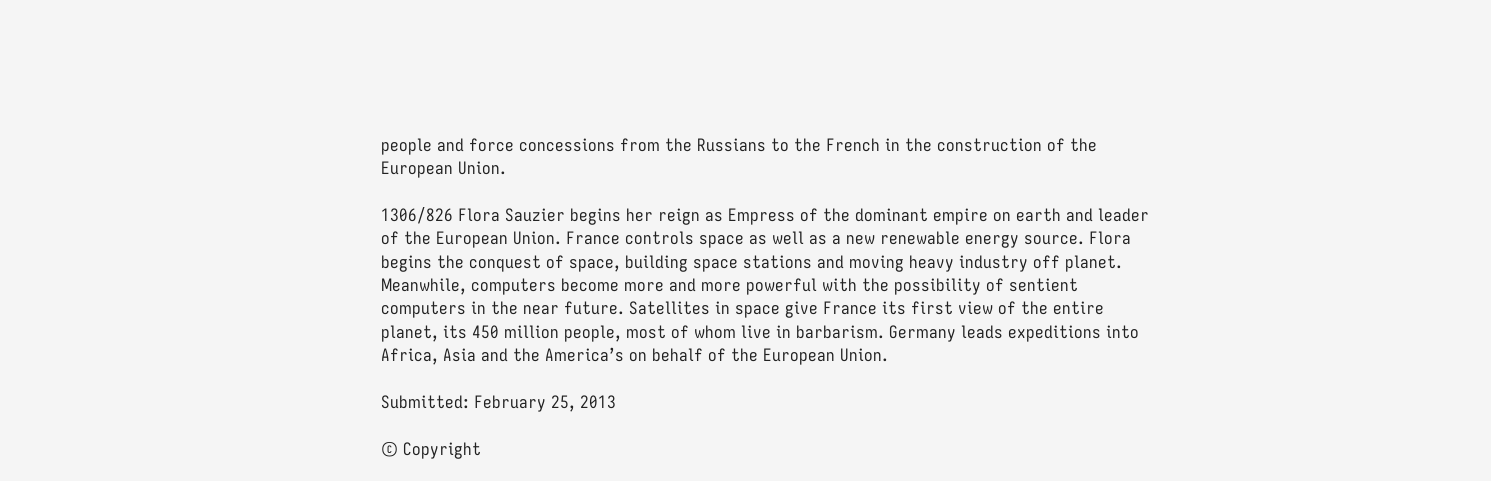people and force concessions from the Russians to the French in the construction of the European Union.

1306/826 Flora Sauzier begins her reign as Empress of the dominant empire on earth and leader of the European Union. France controls space as well as a new renewable energy source. Flora begins the conquest of space, building space stations and moving heavy industry off planet. Meanwhile, computers become more and more powerful with the possibility of sentient computers in the near future. Satellites in space give France its first view of the entire planet, its 450 million people, most of whom live in barbarism. Germany leads expeditions into Africa, Asia and the America’s on behalf of the European Union.

Submitted: February 25, 2013

© Copyright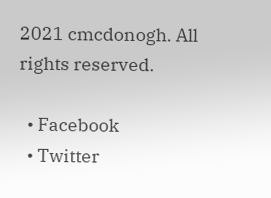2021 cmcdonogh. All rights reserved.

  • Facebook
  • Twitter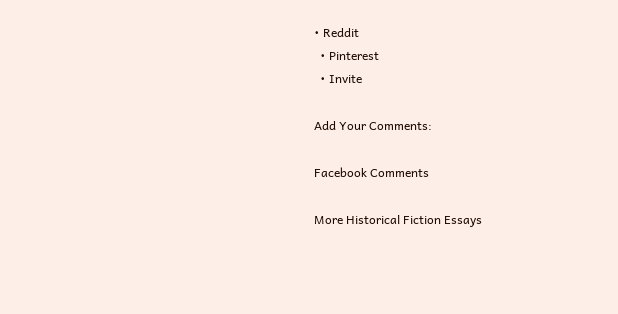• Reddit
  • Pinterest
  • Invite

Add Your Comments:

Facebook Comments

More Historical Fiction Essays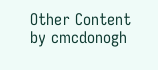Other Content by cmcdonogh